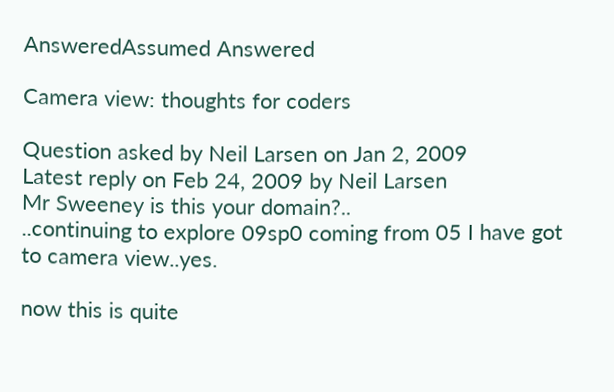AnsweredAssumed Answered

Camera view: thoughts for coders

Question asked by Neil Larsen on Jan 2, 2009
Latest reply on Feb 24, 2009 by Neil Larsen
Mr Sweeney is this your domain?..
..continuing to explore 09sp0 coming from 05 I have got to camera view..yes.

now this is quite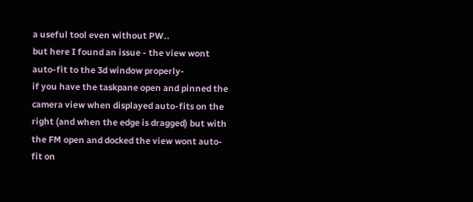a useful tool even without PW..
but here I found an issue - the view wont auto-fit to the 3d window properly-
if you have the taskpane open and pinned the camera view when displayed auto-fits on the right (and when the edge is dragged) but with the FM open and docked the view wont auto-fit on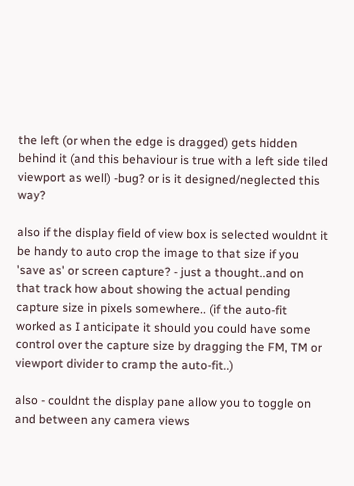the left (or when the edge is dragged) gets hidden behind it (and this behaviour is true with a left side tiled viewport as well) -bug? or is it designed/neglected this way?

also if the display field of view box is selected wouldnt it be handy to auto crop the image to that size if you 'save as' or screen capture? - just a thought..and on that track how about showing the actual pending capture size in pixels somewhere.. (if the auto-fit worked as I anticipate it should you could have some control over the capture size by dragging the FM, TM or viewport divider to cramp the auto-fit..)

also - couldnt the display pane allow you to toggle on and between any camera views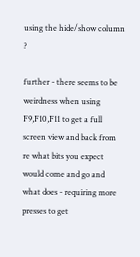using the hide/show column ?

further - there seems to be weirdness when using F9,F10,F11 to get a full screen view and back from re what bits you expect would come and go and what does - requiring more presses to get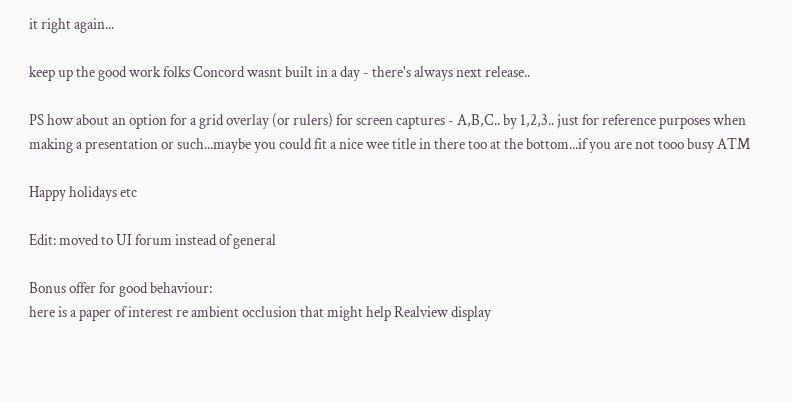it right again...

keep up the good work folks Concord wasnt built in a day - there's always next release..

PS how about an option for a grid overlay (or rulers) for screen captures - A,B,C.. by 1,2,3.. just for reference purposes when making a presentation or such...maybe you could fit a nice wee title in there too at the bottom...if you are not tooo busy ATM

Happy holidays etc

Edit: moved to UI forum instead of general

Bonus offer for good behaviour:
here is a paper of interest re ambient occlusion that might help Realview display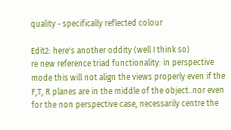quality - specifically reflected colour

Edit2: here's another oddity (well I think so)
re new reference triad functionality: in perspective mode this will not align the views properly even if the F,T, R planes are in the middle of the object..nor even for the non perspective case, necessarily centre the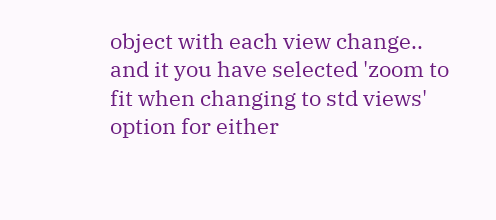object with each view change..
and it you have selected 'zoom to fit when changing to std views' option for either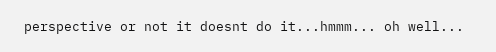perspective or not it doesnt do it...hmmm... oh well...